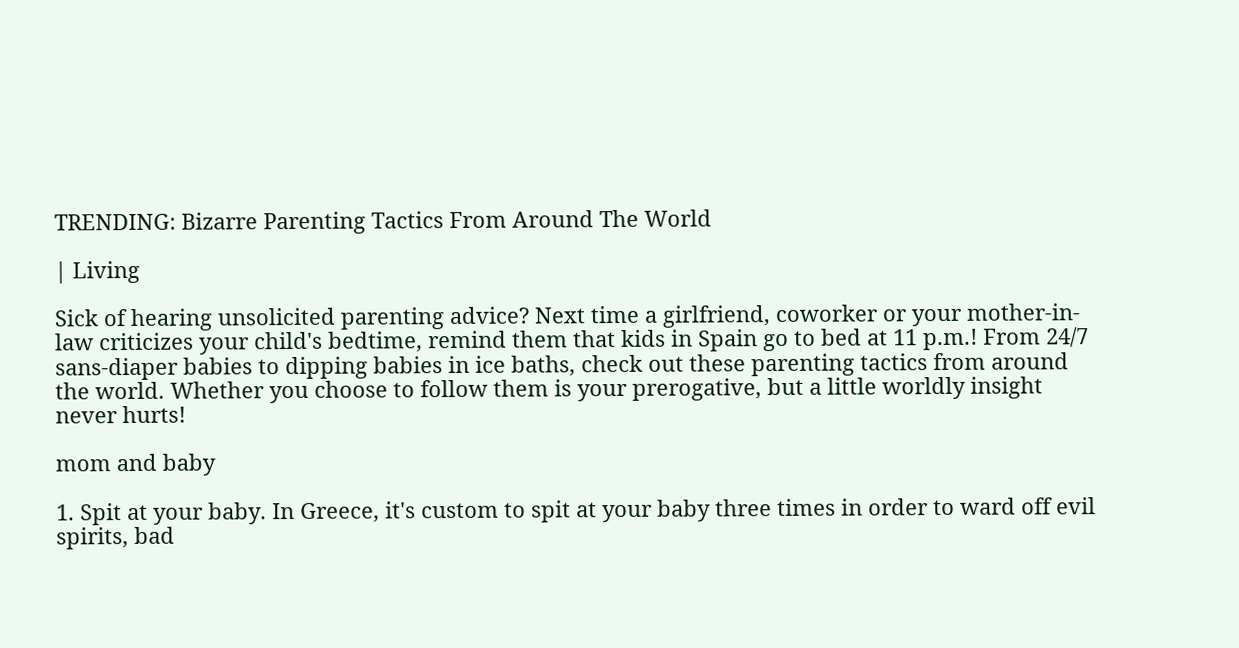TRENDING: Bizarre Parenting Tactics From Around The World

| Living

Sick of hearing unsolicited parenting advice? Next time a girlfriend, coworker or your mother-in-law criticizes your child's bedtime, remind them that kids in Spain go to bed at 11 p.m.! From 24/7 sans-diaper babies to dipping babies in ice baths, check out these parenting tactics from around the world. Whether you choose to follow them is your prerogative, but a little worldly insight never hurts!

mom and baby

1. Spit at your baby. In Greece, it's custom to spit at your baby three times in order to ward off evil spirits, bad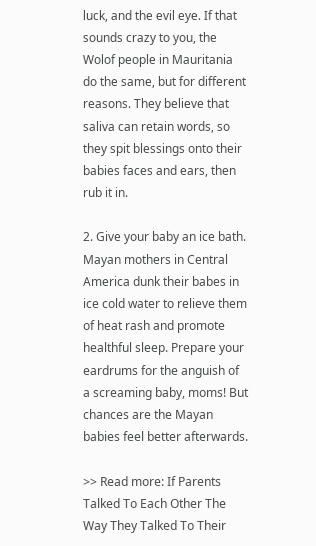luck, and the evil eye. If that sounds crazy to you, the Wolof people in Mauritania do the same, but for different reasons. They believe that saliva can retain words, so they spit blessings onto their babies faces and ears, then rub it in.

2. Give your baby an ice bath. Mayan mothers in Central America dunk their babes in ice cold water to relieve them of heat rash and promote healthful sleep. Prepare your eardrums for the anguish of a screaming baby, moms! But chances are the Mayan babies feel better afterwards.

>> Read more: If Parents Talked To Each Other The Way They Talked To Their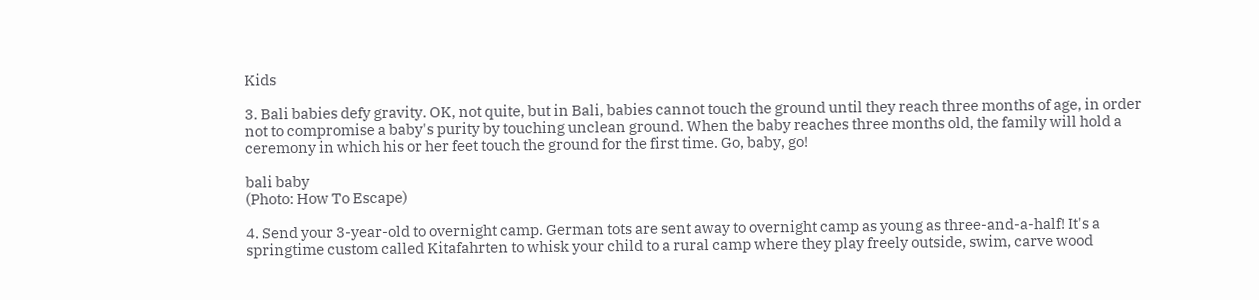Kids

3. Bali babies defy gravity. OK, not quite, but in Bali, babies cannot touch the ground until they reach three months of age, in order not to compromise a baby's purity by touching unclean ground. When the baby reaches three months old, the family will hold a ceremony in which his or her feet touch the ground for the first time. Go, baby, go!

bali baby
(Photo: How To Escape)

4. Send your 3-year-old to overnight camp. German tots are sent away to overnight camp as young as three-and-a-half! It's a springtime custom called Kitafahrten to whisk your child to a rural camp where they play freely outside, swim, carve wood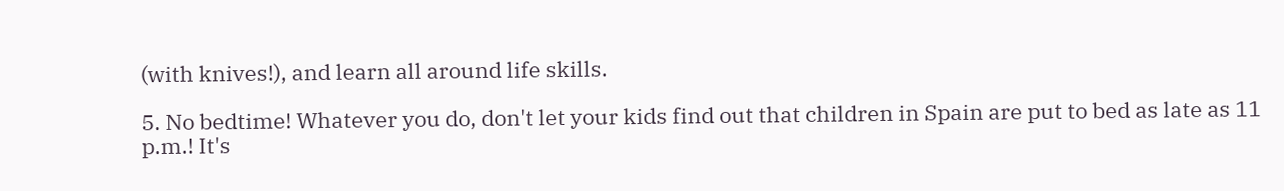(with knives!), and learn all around life skills.

5. No bedtime! Whatever you do, don't let your kids find out that children in Spain are put to bed as late as 11 p.m.! It's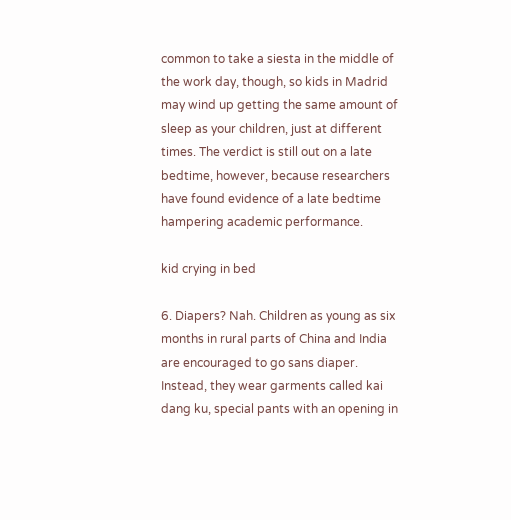common to take a siesta in the middle of the work day, though, so kids in Madrid may wind up getting the same amount of sleep as your children, just at different times. The verdict is still out on a late bedtime, however, because researchers have found evidence of a late bedtime hampering academic performance.

kid crying in bed

6. Diapers? Nah. Children as young as six months in rural parts of China and India are encouraged to go sans diaper. Instead, they wear garments called kai dang ku, special pants with an opening in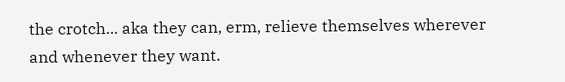the crotch... aka they can, erm, relieve themselves wherever and whenever they want.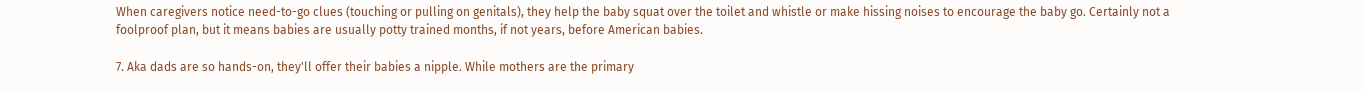When caregivers notice need-to-go clues (touching or pulling on genitals), they help the baby squat over the toilet and whistle or make hissing noises to encourage the baby go. Certainly not a foolproof plan, but it means babies are usually potty trained months, if not years, before American babies.

7. Aka dads are so hands-on, they'll offer their babies a nipple. While mothers are the primary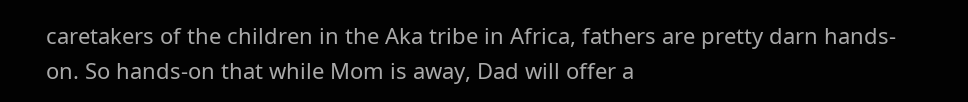caretakers of the children in the Aka tribe in Africa, fathers are pretty darn hands-on. So hands-on that while Mom is away, Dad will offer a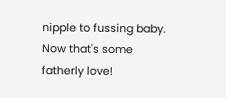nipple to fussing baby. Now that's some fatherly love!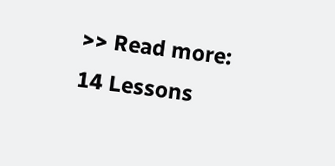>> Read more: 14 Lessons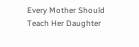Every Mother Should Teach Her Daughter